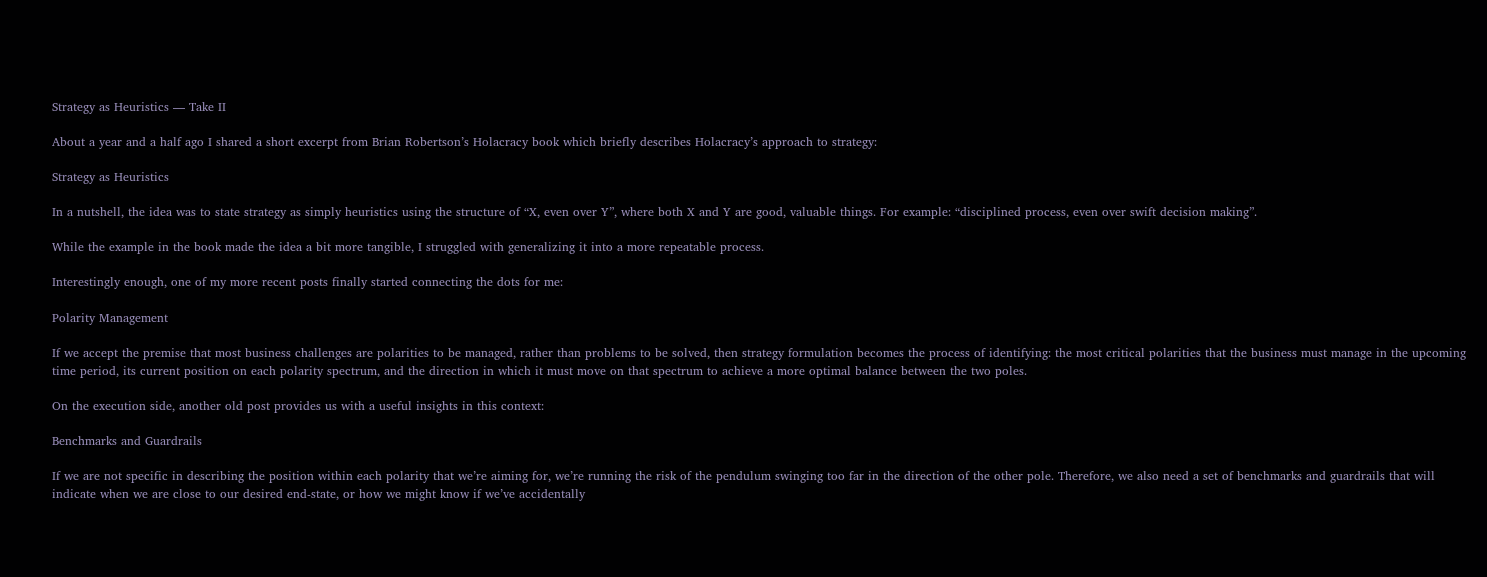Strategy as Heuristics — Take II

About a year and a half ago I shared a short excerpt from Brian Robertson’s Holacracy book which briefly describes Holacracy’s approach to strategy:

Strategy as Heuristics

In a nutshell, the idea was to state strategy as simply heuristics using the structure of “X, even over Y”, where both X and Y are good, valuable things. For example: “disciplined process, even over swift decision making”.

While the example in the book made the idea a bit more tangible, I struggled with generalizing it into a more repeatable process.

Interestingly enough, one of my more recent posts finally started connecting the dots for me:

Polarity Management

If we accept the premise that most business challenges are polarities to be managed, rather than problems to be solved, then strategy formulation becomes the process of identifying: the most critical polarities that the business must manage in the upcoming time period, its current position on each polarity spectrum, and the direction in which it must move on that spectrum to achieve a more optimal balance between the two poles.

On the execution side, another old post provides us with a useful insights in this context:

Benchmarks and Guardrails

If we are not specific in describing the position within each polarity that we’re aiming for, we’re running the risk of the pendulum swinging too far in the direction of the other pole. Therefore, we also need a set of benchmarks and guardrails that will indicate when we are close to our desired end-state, or how we might know if we’ve accidentally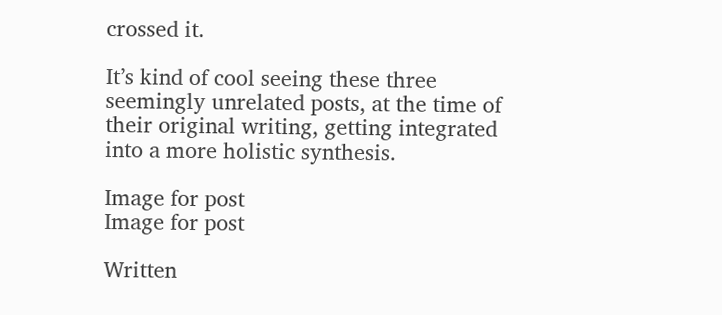crossed it.

It’s kind of cool seeing these three seemingly unrelated posts, at the time of their original writing, getting integrated into a more holistic synthesis.

Image for post
Image for post

Written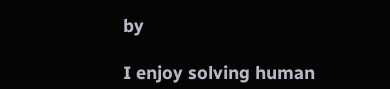by

I enjoy solving human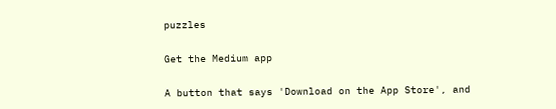puzzles

Get the Medium app

A button that says 'Download on the App Store', and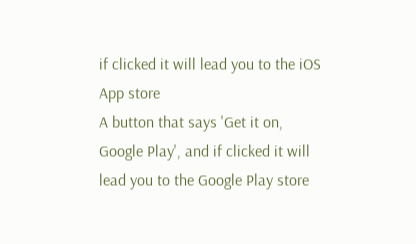if clicked it will lead you to the iOS App store
A button that says 'Get it on, Google Play', and if clicked it will lead you to the Google Play store